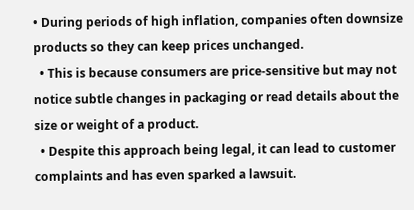• During periods of high inflation, companies often downsize products so they can keep prices unchanged.
  • This is because consumers are price-sensitive but may not notice subtle changes in packaging or read details about the size or weight of a product.
  • Despite this approach being legal, it can lead to customer complaints and has even sparked a lawsuit.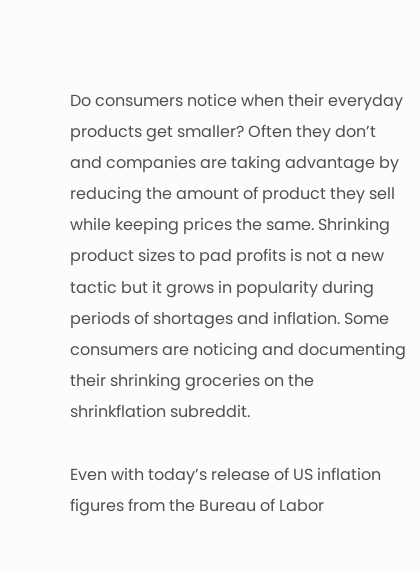Do consumers notice when their everyday products get smaller? Often they don’t and companies are taking advantage by reducing the amount of product they sell while keeping prices the same. Shrinking product sizes to pad profits is not a new tactic but it grows in popularity during periods of shortages and inflation. Some consumers are noticing and documenting their shrinking groceries on the shrinkflation subreddit.

Even with today’s release of US inflation figures from the Bureau of Labor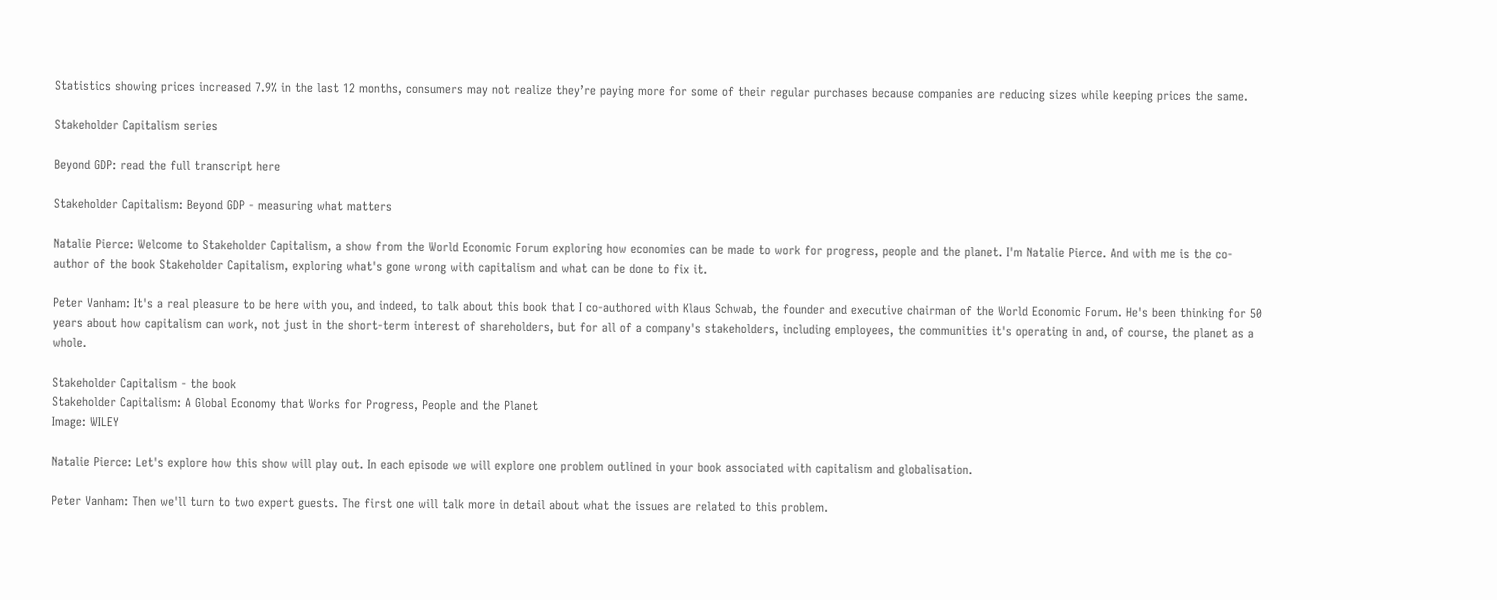Statistics showing prices increased 7.9% in the last 12 months, consumers may not realize they’re paying more for some of their regular purchases because companies are reducing sizes while keeping prices the same.

Stakeholder Capitalism series

Beyond GDP: read the full transcript here

Stakeholder Capitalism: Beyond GDP - measuring what matters

Natalie Pierce: Welcome to Stakeholder Capitalism, a show from the World Economic Forum exploring how economies can be made to work for progress, people and the planet. I'm Natalie Pierce. And with me is the co-author of the book Stakeholder Capitalism, exploring what's gone wrong with capitalism and what can be done to fix it.

Peter Vanham: It's a real pleasure to be here with you, and indeed, to talk about this book that I co-authored with Klaus Schwab, the founder and executive chairman of the World Economic Forum. He's been thinking for 50 years about how capitalism can work, not just in the short-term interest of shareholders, but for all of a company's stakeholders, including employees, the communities it's operating in and, of course, the planet as a whole.

Stakeholder Capitalism - the book
Stakeholder Capitalism: A Global Economy that Works for Progress, People and the Planet
Image: WILEY

Natalie Pierce: Let's explore how this show will play out. In each episode we will explore one problem outlined in your book associated with capitalism and globalisation.

Peter Vanham: Then we'll turn to two expert guests. The first one will talk more in detail about what the issues are related to this problem.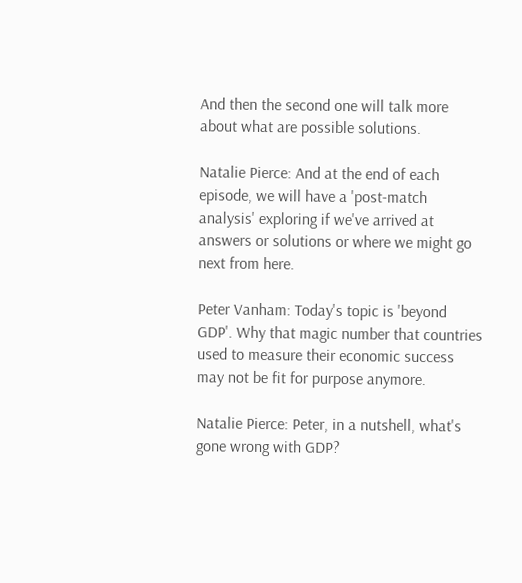And then the second one will talk more about what are possible solutions.

Natalie Pierce: And at the end of each episode, we will have a 'post-match analysis' exploring if we've arrived at answers or solutions or where we might go next from here.

Peter Vanham: Today's topic is 'beyond GDP'. Why that magic number that countries used to measure their economic success may not be fit for purpose anymore.

Natalie Pierce: Peter, in a nutshell, what's gone wrong with GDP?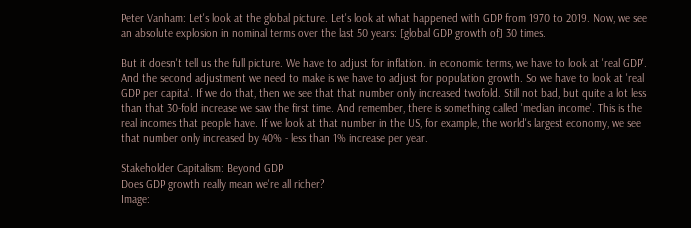Peter Vanham: Let's look at the global picture. Let's look at what happened with GDP from 1970 to 2019. Now, we see an absolute explosion in nominal terms over the last 50 years: [global GDP growth of] 30 times.

But it doesn't tell us the full picture. We have to adjust for inflation. in economic terms, we have to look at 'real GDP'. And the second adjustment we need to make is we have to adjust for population growth. So we have to look at 'real GDP per capita'. If we do that, then we see that that number only increased twofold. Still not bad, but quite a lot less than that 30-fold increase we saw the first time. And remember, there is something called 'median income'. This is the real incomes that people have. If we look at that number in the US, for example, the world's largest economy, we see that number only increased by 40% - less than 1% increase per year.

Stakeholder Capitalism: Beyond GDP
Does GDP growth really mean we're all richer?
Image: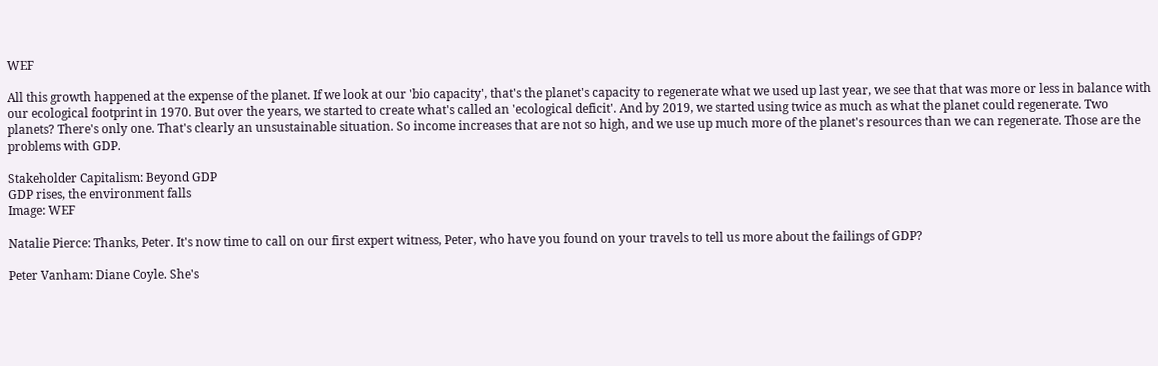WEF

All this growth happened at the expense of the planet. If we look at our 'bio capacity', that's the planet's capacity to regenerate what we used up last year, we see that that was more or less in balance with our ecological footprint in 1970. But over the years, we started to create what's called an 'ecological deficit'. And by 2019, we started using twice as much as what the planet could regenerate. Two planets? There's only one. That's clearly an unsustainable situation. So income increases that are not so high, and we use up much more of the planet's resources than we can regenerate. Those are the problems with GDP.

Stakeholder Capitalism: Beyond GDP
GDP rises, the environment falls
Image: WEF

Natalie Pierce: Thanks, Peter. It's now time to call on our first expert witness, Peter, who have you found on your travels to tell us more about the failings of GDP?

Peter Vanham: Diane Coyle. She's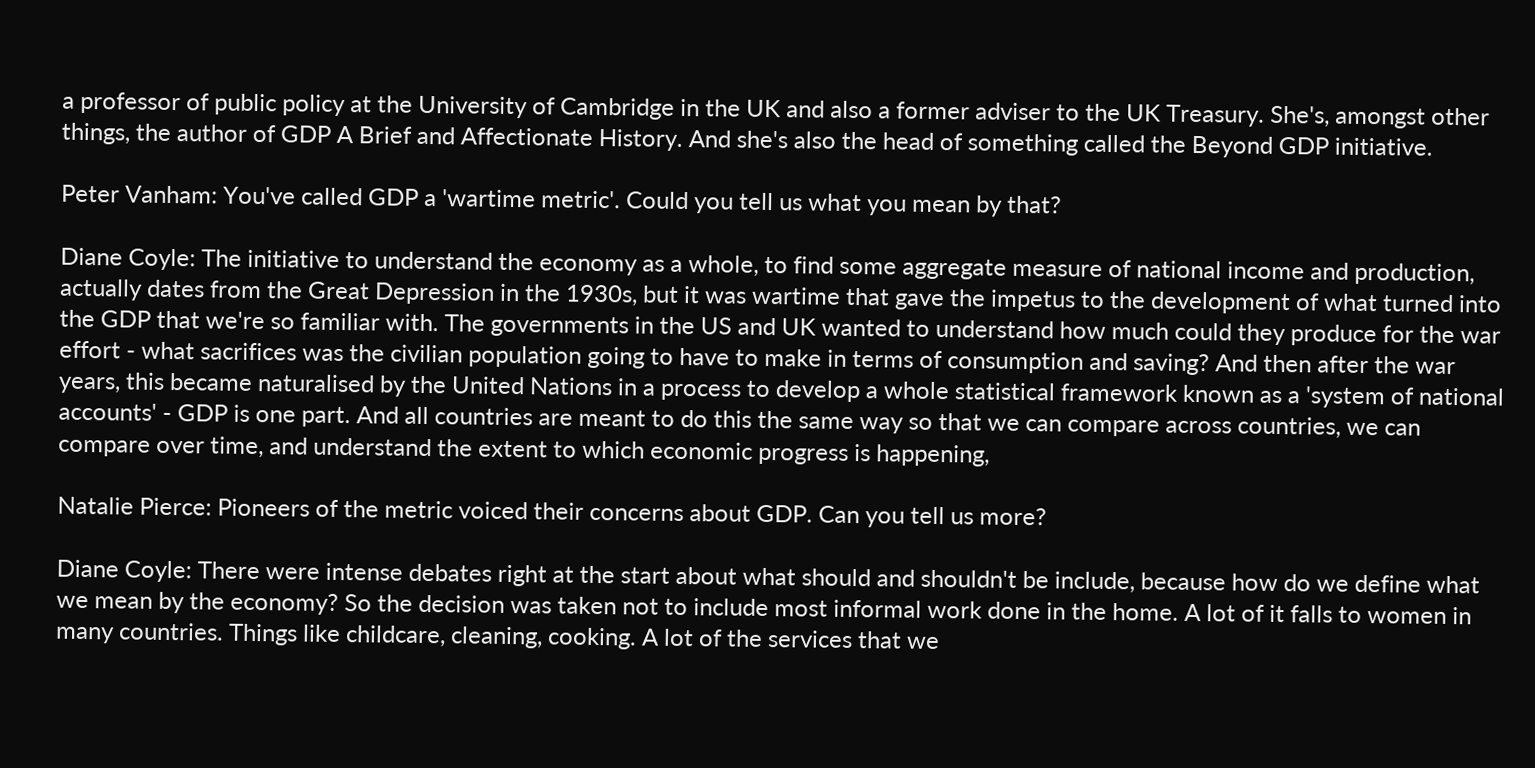a professor of public policy at the University of Cambridge in the UK and also a former adviser to the UK Treasury. She's, amongst other things, the author of GDP A Brief and Affectionate History. And she's also the head of something called the Beyond GDP initiative.

Peter Vanham: You've called GDP a 'wartime metric'. Could you tell us what you mean by that?

Diane Coyle: The initiative to understand the economy as a whole, to find some aggregate measure of national income and production, actually dates from the Great Depression in the 1930s, but it was wartime that gave the impetus to the development of what turned into the GDP that we're so familiar with. The governments in the US and UK wanted to understand how much could they produce for the war effort - what sacrifices was the civilian population going to have to make in terms of consumption and saving? And then after the war years, this became naturalised by the United Nations in a process to develop a whole statistical framework known as a 'system of national accounts' - GDP is one part. And all countries are meant to do this the same way so that we can compare across countries, we can compare over time, and understand the extent to which economic progress is happening,

Natalie Pierce: Pioneers of the metric voiced their concerns about GDP. Can you tell us more?

Diane Coyle: There were intense debates right at the start about what should and shouldn't be include, because how do we define what we mean by the economy? So the decision was taken not to include most informal work done in the home. A lot of it falls to women in many countries. Things like childcare, cleaning, cooking. A lot of the services that we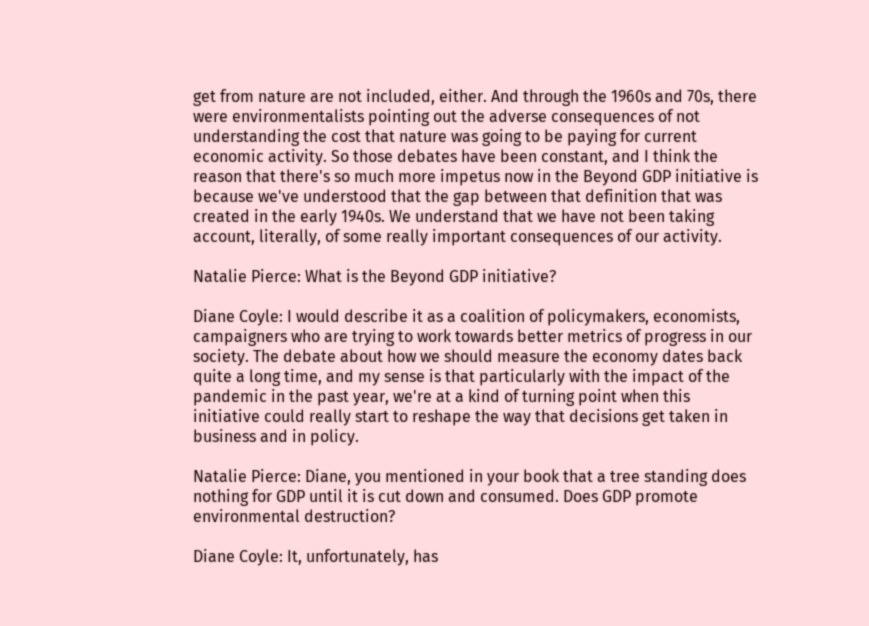get from nature are not included, either. And through the 1960s and 70s, there were environmentalists pointing out the adverse consequences of not understanding the cost that nature was going to be paying for current economic activity. So those debates have been constant, and I think the reason that there's so much more impetus now in the Beyond GDP initiative is because we've understood that the gap between that definition that was created in the early 1940s. We understand that we have not been taking account, literally, of some really important consequences of our activity.

Natalie Pierce: What is the Beyond GDP initiative?

Diane Coyle: I would describe it as a coalition of policymakers, economists, campaigners who are trying to work towards better metrics of progress in our society. The debate about how we should measure the economy dates back quite a long time, and my sense is that particularly with the impact of the pandemic in the past year, we're at a kind of turning point when this initiative could really start to reshape the way that decisions get taken in business and in policy.

Natalie Pierce: Diane, you mentioned in your book that a tree standing does nothing for GDP until it is cut down and consumed. Does GDP promote environmental destruction?

Diane Coyle: It, unfortunately, has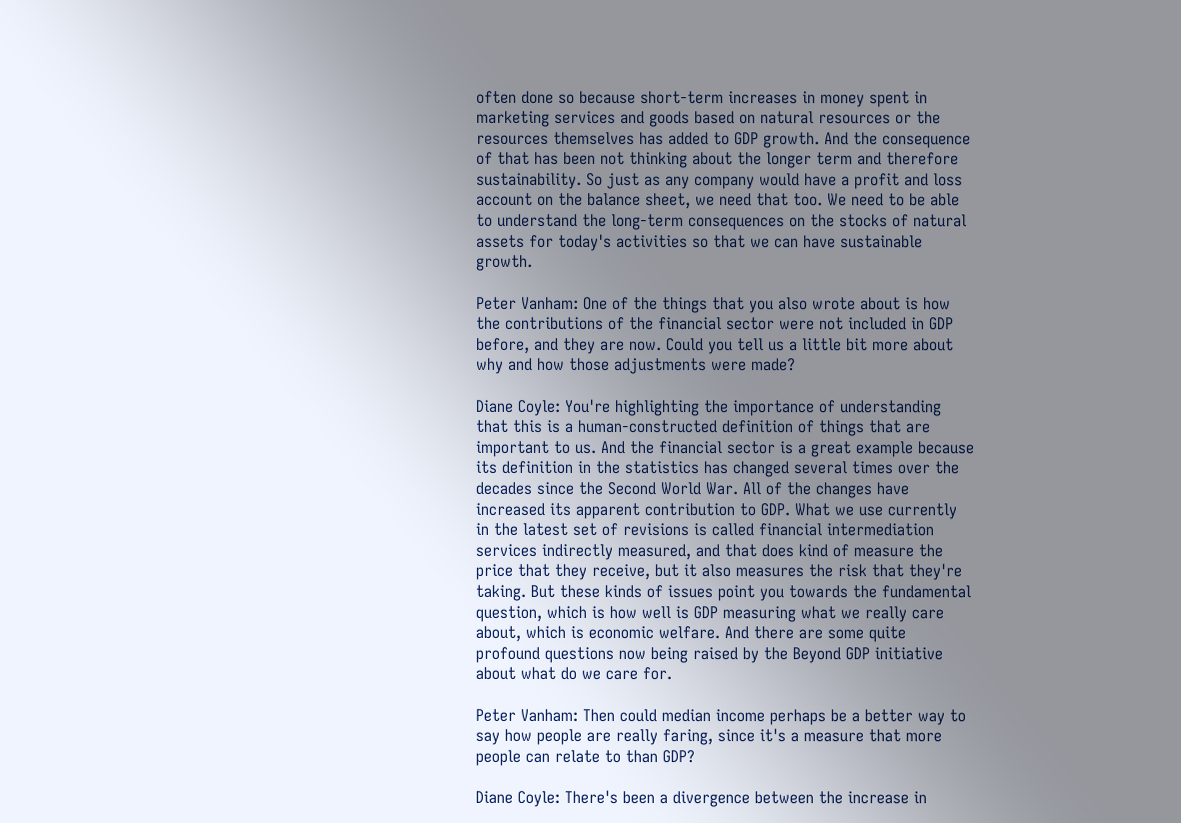often done so because short-term increases in money spent in marketing services and goods based on natural resources or the resources themselves has added to GDP growth. And the consequence of that has been not thinking about the longer term and therefore sustainability. So just as any company would have a profit and loss account on the balance sheet, we need that too. We need to be able to understand the long-term consequences on the stocks of natural assets for today's activities so that we can have sustainable growth.

Peter Vanham: One of the things that you also wrote about is how the contributions of the financial sector were not included in GDP before, and they are now. Could you tell us a little bit more about why and how those adjustments were made?

Diane Coyle: You're highlighting the importance of understanding that this is a human-constructed definition of things that are important to us. And the financial sector is a great example because its definition in the statistics has changed several times over the decades since the Second World War. All of the changes have increased its apparent contribution to GDP. What we use currently in the latest set of revisions is called financial intermediation services indirectly measured, and that does kind of measure the price that they receive, but it also measures the risk that they're taking. But these kinds of issues point you towards the fundamental question, which is how well is GDP measuring what we really care about, which is economic welfare. And there are some quite profound questions now being raised by the Beyond GDP initiative about what do we care for.

Peter Vanham: Then could median income perhaps be a better way to say how people are really faring, since it's a measure that more people can relate to than GDP?

Diane Coyle: There's been a divergence between the increase in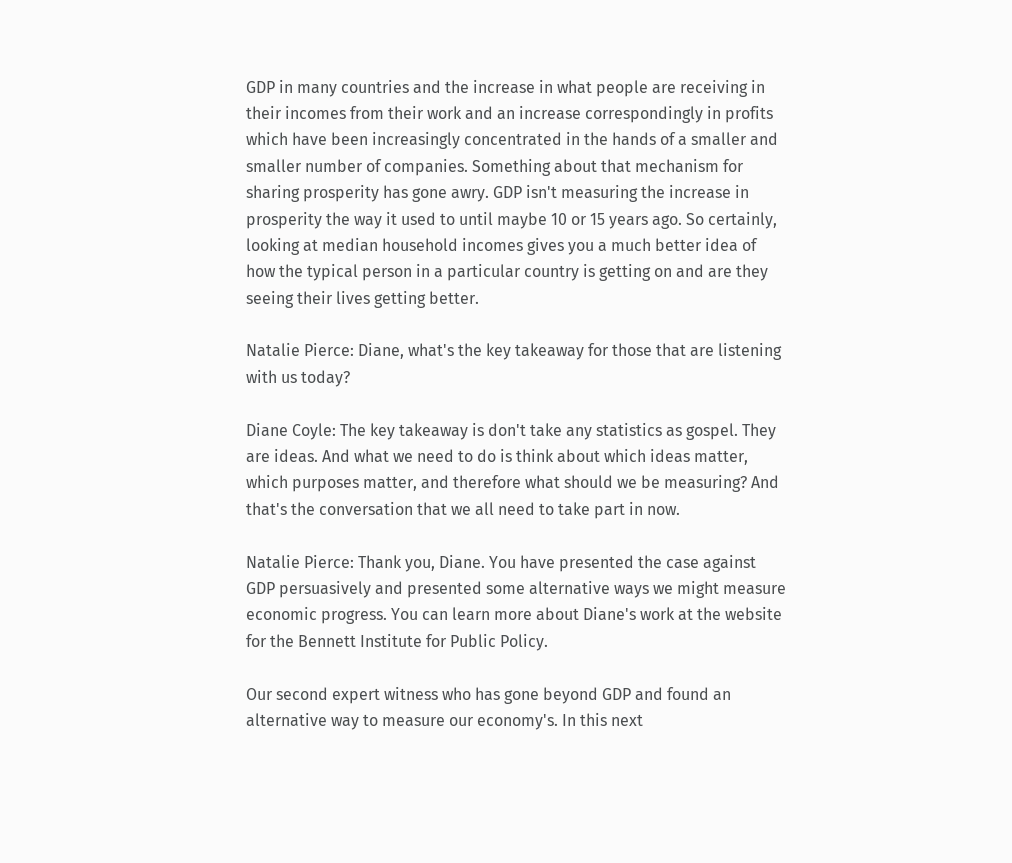GDP in many countries and the increase in what people are receiving in their incomes from their work and an increase correspondingly in profits which have been increasingly concentrated in the hands of a smaller and smaller number of companies. Something about that mechanism for sharing prosperity has gone awry. GDP isn't measuring the increase in prosperity the way it used to until maybe 10 or 15 years ago. So certainly, looking at median household incomes gives you a much better idea of how the typical person in a particular country is getting on and are they seeing their lives getting better.

Natalie Pierce: Diane, what's the key takeaway for those that are listening with us today?

Diane Coyle: The key takeaway is don't take any statistics as gospel. They are ideas. And what we need to do is think about which ideas matter, which purposes matter, and therefore what should we be measuring? And that's the conversation that we all need to take part in now.

Natalie Pierce: Thank you, Diane. You have presented the case against GDP persuasively and presented some alternative ways we might measure economic progress. You can learn more about Diane's work at the website for the Bennett Institute for Public Policy.

Our second expert witness who has gone beyond GDP and found an alternative way to measure our economy's. In this next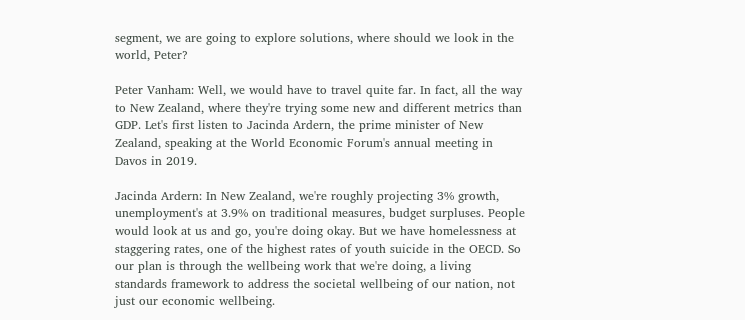segment, we are going to explore solutions, where should we look in the world, Peter?

Peter Vanham: Well, we would have to travel quite far. In fact, all the way to New Zealand, where they're trying some new and different metrics than GDP. Let's first listen to Jacinda Ardern, the prime minister of New Zealand, speaking at the World Economic Forum's annual meeting in Davos in 2019.

Jacinda Ardern: In New Zealand, we're roughly projecting 3% growth, unemployment's at 3.9% on traditional measures, budget surpluses. People would look at us and go, you're doing okay. But we have homelessness at staggering rates, one of the highest rates of youth suicide in the OECD. So our plan is through the wellbeing work that we're doing, a living standards framework to address the societal wellbeing of our nation, not just our economic wellbeing.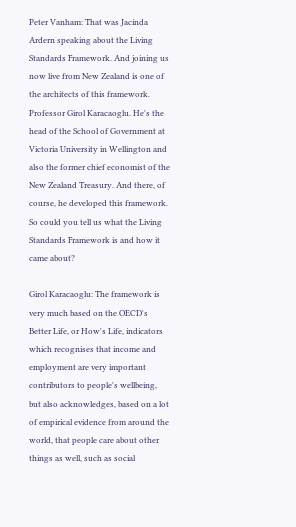Peter Vanham: That was Jacinda Ardern speaking about the Living Standards Framework. And joining us now live from New Zealand is one of the architects of this framework. Professor Girol Karacaoglu. He's the head of the School of Government at Victoria University in Wellington and also the former chief economist of the New Zealand Treasury. And there, of course, he developed this framework. So could you tell us what the Living Standards Framework is and how it came about?

Girol Karacaoglu: The framework is very much based on the OECD's Better Life, or How's Life, indicators which recognises that income and employment are very important contributors to people's wellbeing, but also acknowledges, based on a lot of empirical evidence from around the world, that people care about other things as well, such as social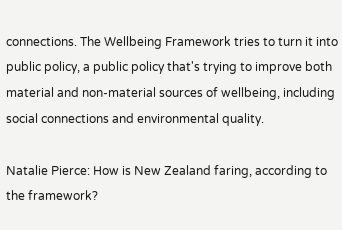connections. The Wellbeing Framework tries to turn it into public policy, a public policy that's trying to improve both material and non-material sources of wellbeing, including social connections and environmental quality.

Natalie Pierce: How is New Zealand faring, according to the framework?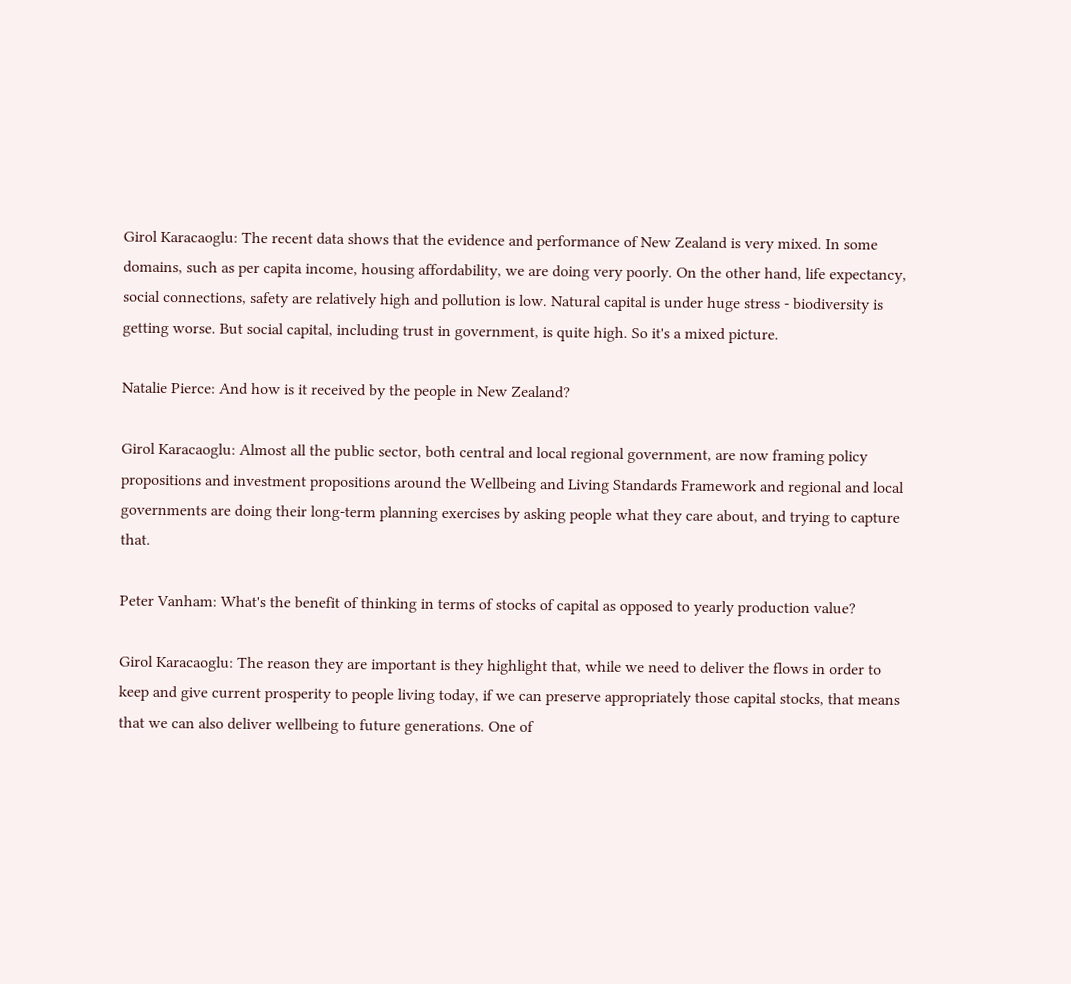Girol Karacaoglu: The recent data shows that the evidence and performance of New Zealand is very mixed. In some domains, such as per capita income, housing affordability, we are doing very poorly. On the other hand, life expectancy, social connections, safety are relatively high and pollution is low. Natural capital is under huge stress - biodiversity is getting worse. But social capital, including trust in government, is quite high. So it's a mixed picture.

Natalie Pierce: And how is it received by the people in New Zealand?

Girol Karacaoglu: Almost all the public sector, both central and local regional government, are now framing policy propositions and investment propositions around the Wellbeing and Living Standards Framework and regional and local governments are doing their long-term planning exercises by asking people what they care about, and trying to capture that.

Peter Vanham: What's the benefit of thinking in terms of stocks of capital as opposed to yearly production value?

Girol Karacaoglu: The reason they are important is they highlight that, while we need to deliver the flows in order to keep and give current prosperity to people living today, if we can preserve appropriately those capital stocks, that means that we can also deliver wellbeing to future generations. One of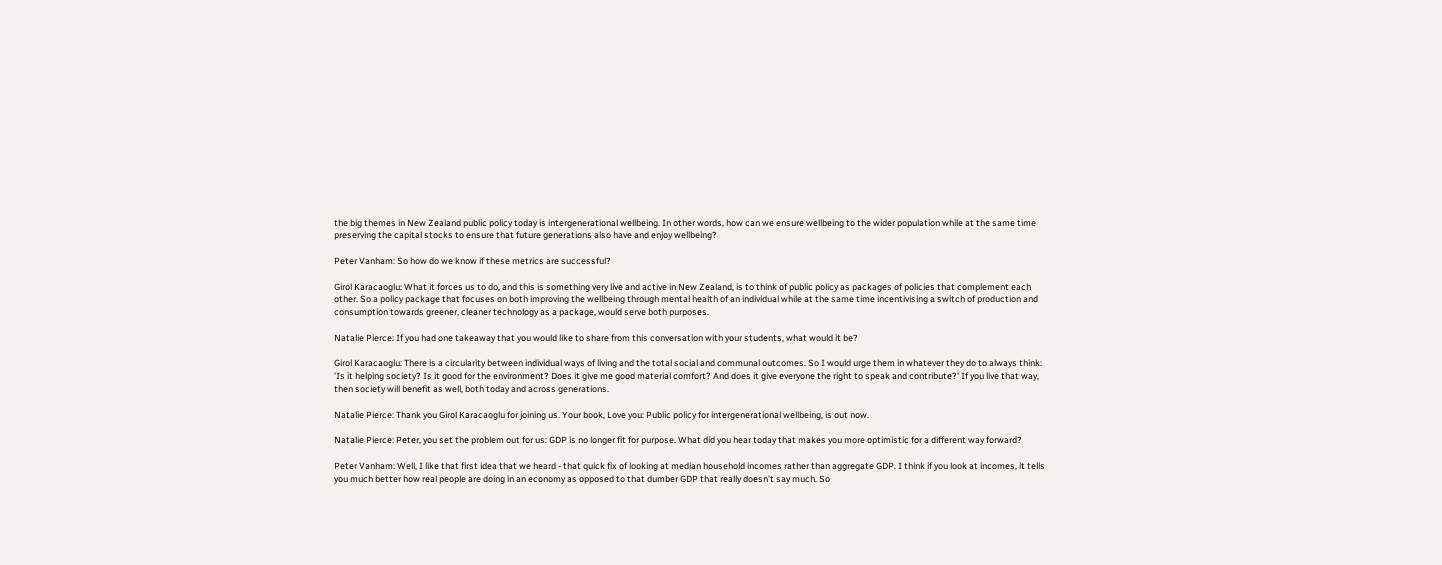the big themes in New Zealand public policy today is intergenerational wellbeing. In other words, how can we ensure wellbeing to the wider population while at the same time preserving the capital stocks to ensure that future generations also have and enjoy wellbeing?

Peter Vanham: So how do we know if these metrics are successful?

Girol Karacaoglu: What it forces us to do, and this is something very live and active in New Zealand, is to think of public policy as packages of policies that complement each other. So a policy package that focuses on both improving the wellbeing through mental health of an individual while at the same time incentivising a switch of production and consumption towards greener, cleaner technology as a package, would serve both purposes.

Natalie Pierce: If you had one takeaway that you would like to share from this conversation with your students, what would it be?

Girol Karacaoglu: There is a circularity between individual ways of living and the total social and communal outcomes. So I would urge them in whatever they do to always think: 'Is it helping society? Is it good for the environment? Does it give me good material comfort? And does it give everyone the right to speak and contribute?' If you live that way, then society will benefit as well, both today and across generations.

Natalie Pierce: Thank you Girol Karacaoglu for joining us. Your book, Love you: Public policy for intergenerational wellbeing, is out now.

Natalie Pierce: Peter, you set the problem out for us: GDP is no longer fit for purpose. What did you hear today that makes you more optimistic for a different way forward?

Peter Vanham: Well, I like that first idea that we heard - that quick fix of looking at median household incomes rather than aggregate GDP. I think if you look at incomes, it tells you much better how real people are doing in an economy as opposed to that dumber GDP that really doesn't say much. So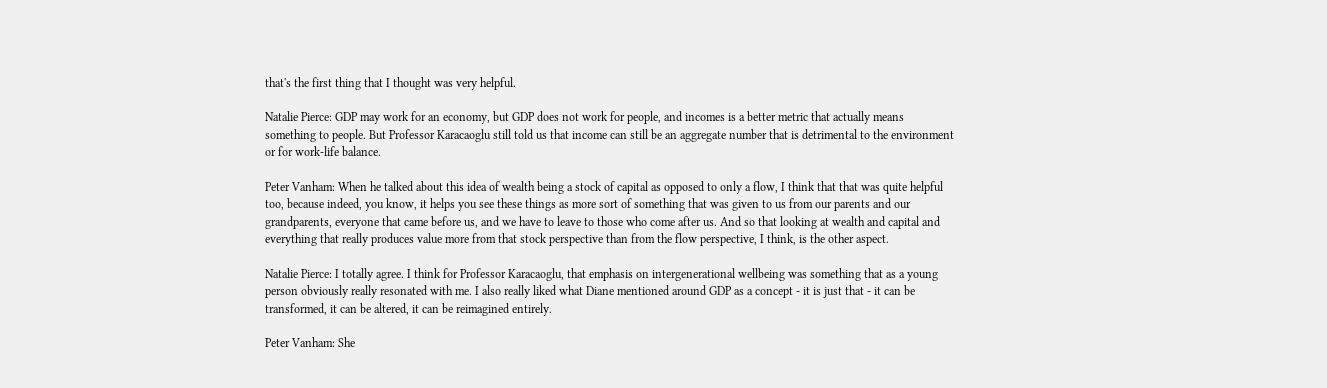that's the first thing that I thought was very helpful.

Natalie Pierce: GDP may work for an economy, but GDP does not work for people, and incomes is a better metric that actually means something to people. But Professor Karacaoglu still told us that income can still be an aggregate number that is detrimental to the environment or for work-life balance.

Peter Vanham: When he talked about this idea of wealth being a stock of capital as opposed to only a flow, I think that that was quite helpful too, because indeed, you know, it helps you see these things as more sort of something that was given to us from our parents and our grandparents, everyone that came before us, and we have to leave to those who come after us. And so that looking at wealth and capital and everything that really produces value more from that stock perspective than from the flow perspective, I think, is the other aspect.

Natalie Pierce: I totally agree. I think for Professor Karacaoglu, that emphasis on intergenerational wellbeing was something that as a young person obviously really resonated with me. I also really liked what Diane mentioned around GDP as a concept - it is just that - it can be transformed, it can be altered, it can be reimagined entirely.

Peter Vanham: She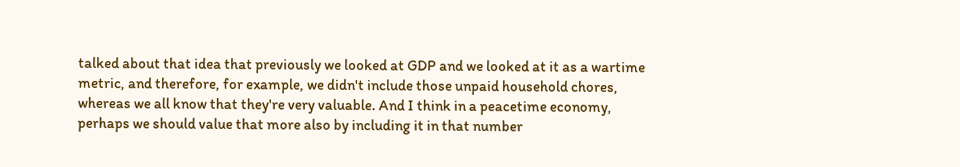talked about that idea that previously we looked at GDP and we looked at it as a wartime metric, and therefore, for example, we didn't include those unpaid household chores, whereas we all know that they're very valuable. And I think in a peacetime economy, perhaps we should value that more also by including it in that number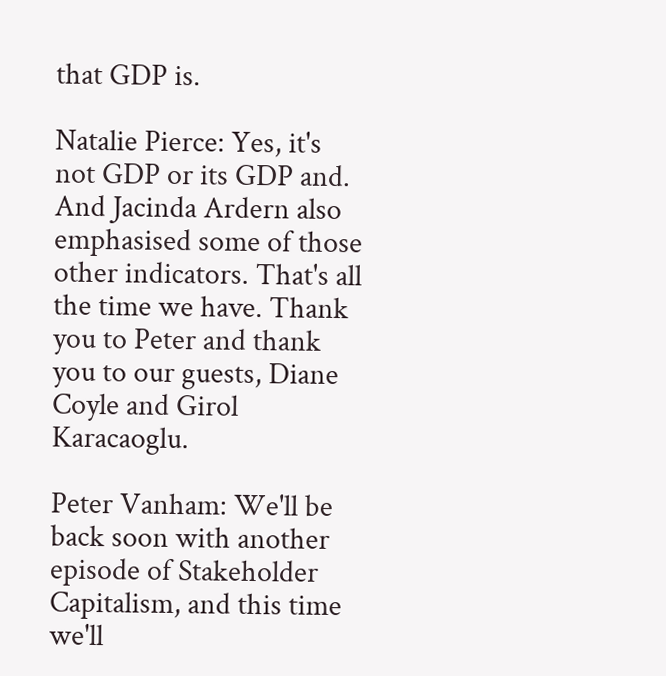that GDP is.

Natalie Pierce: Yes, it's not GDP or its GDP and. And Jacinda Ardern also emphasised some of those other indicators. That's all the time we have. Thank you to Peter and thank you to our guests, Diane Coyle and Girol Karacaoglu.

Peter Vanham: We'll be back soon with another episode of Stakeholder Capitalism, and this time we'll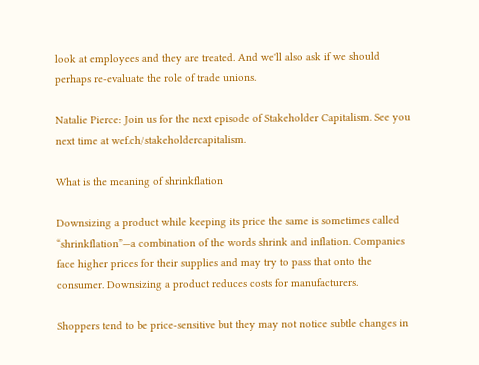look at employees and they are treated. And we'll also ask if we should perhaps re-evaluate the role of trade unions.

Natalie Pierce: Join us for the next episode of Stakeholder Capitalism. See you next time at wef.ch/stakeholdercapitalism.

What is the meaning of shrinkflation

Downsizing a product while keeping its price the same is sometimes called “shrinkflation”—a combination of the words shrink and inflation. Companies face higher prices for their supplies and may try to pass that onto the consumer. Downsizing a product reduces costs for manufacturers.

Shoppers tend to be price-sensitive but they may not notice subtle changes in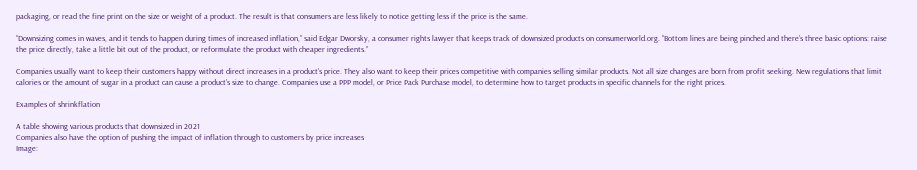packaging, or read the fine print on the size or weight of a product. The result is that consumers are less likely to notice getting less if the price is the same.

“Downsizing comes in waves, and it tends to happen during times of increased inflation,” said Edgar Dworsky, a consumer rights lawyer that keeps track of downsized products on consumerworld.org. “Bottom lines are being pinched and there’s three basic options: raise the price directly, take a little bit out of the product, or reformulate the product with cheaper ingredients.”

Companies usually want to keep their customers happy without direct increases in a product’s price. They also want to keep their prices competitive with companies selling similar products. Not all size changes are born from profit seeking. New regulations that limit calories or the amount of sugar in a product can cause a product’s size to change. Companies use a PPP model, or Price Pack Purchase model, to determine how to target products in specific channels for the right prices.

Examples of shrinkflation

A table showing various products that downsized in 2021
Companies also have the option of pushing the impact of inflation through to customers by price increases
Image: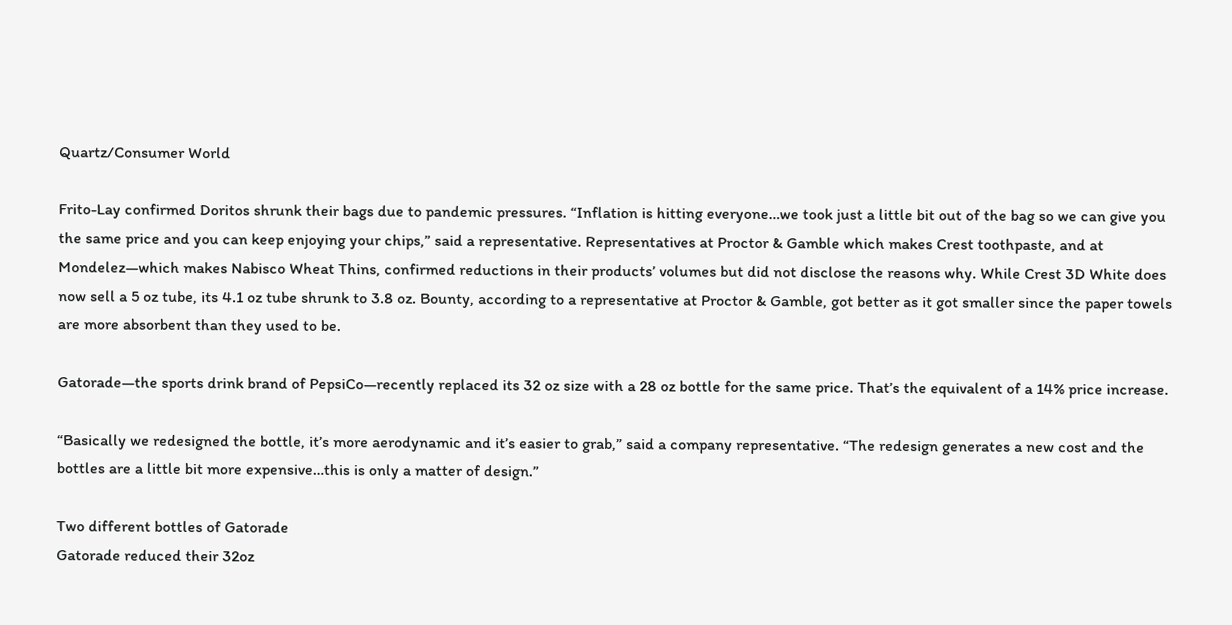Quartz/Consumer World

Frito-Lay confirmed Doritos shrunk their bags due to pandemic pressures. “Inflation is hitting everyone…we took just a little bit out of the bag so we can give you the same price and you can keep enjoying your chips,” said a representative. Representatives at Proctor & Gamble which makes Crest toothpaste, and at Mondelez—which makes Nabisco Wheat Thins, confirmed reductions in their products’ volumes but did not disclose the reasons why. While Crest 3D White does now sell a 5 oz tube, its 4.1 oz tube shrunk to 3.8 oz. Bounty, according to a representative at Proctor & Gamble, got better as it got smaller since the paper towels are more absorbent than they used to be.

Gatorade—the sports drink brand of PepsiCo—recently replaced its 32 oz size with a 28 oz bottle for the same price. That’s the equivalent of a 14% price increase.

“Basically we redesigned the bottle, it’s more aerodynamic and it’s easier to grab,” said a company representative. “The redesign generates a new cost and the bottles are a little bit more expensive…this is only a matter of design.”

Two different bottles of Gatorade
Gatorade reduced their 32oz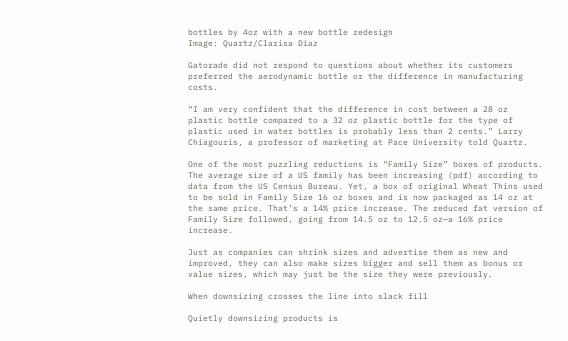bottles by 4oz with a new bottle redesign
Image: Quartz/Clarisa Diaz

Gatorade did not respond to questions about whether its customers preferred the aerodynamic bottle or the difference in manufacturing costs.

“I am very confident that the difference in cost between a 28 oz plastic bottle compared to a 32 oz plastic bottle for the type of plastic used in water bottles is probably less than 2 cents.” Larry Chiagouris, a professor of marketing at Pace University told Quartz.

One of the most puzzling reductions is “Family Size” boxes of products. The average size of a US family has been increasing (pdf) according to data from the US Census Bureau. Yet, a box of original Wheat Thins used to be sold in Family Size 16 oz boxes and is now packaged as 14 oz at the same price. That’s a 14% price increase. The reduced fat version of Family Size followed, going from 14.5 oz to 12.5 oz—a 16% price increase.

Just as companies can shrink sizes and advertise them as new and improved, they can also make sizes bigger and sell them as bonus or value sizes, which may just be the size they were previously.

When downsizing crosses the line into slack fill

Quietly downsizing products is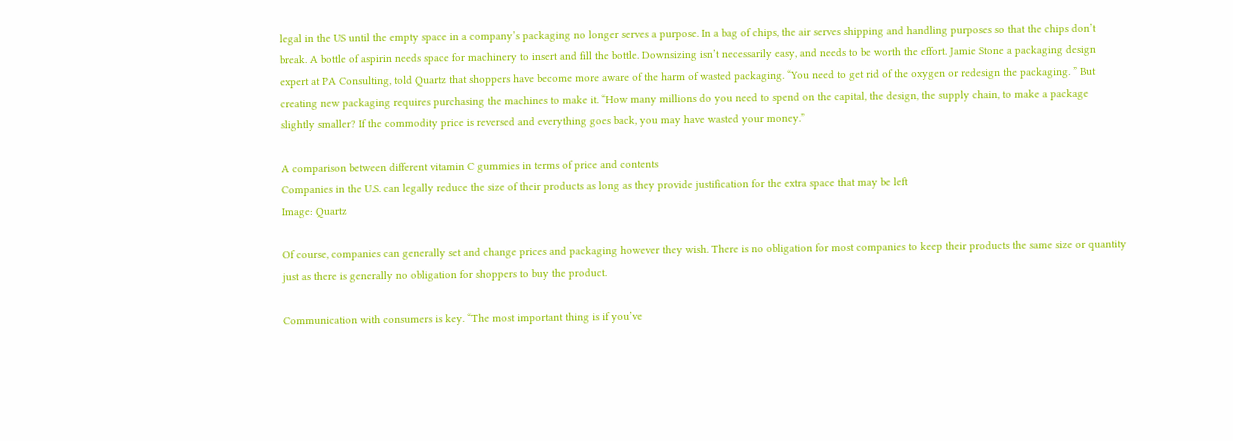legal in the US until the empty space in a company’s packaging no longer serves a purpose. In a bag of chips, the air serves shipping and handling purposes so that the chips don’t break. A bottle of aspirin needs space for machinery to insert and fill the bottle. Downsizing isn’t necessarily easy, and needs to be worth the effort. Jamie Stone a packaging design expert at PA Consulting, told Quartz that shoppers have become more aware of the harm of wasted packaging. “You need to get rid of the oxygen or redesign the packaging. ” But creating new packaging requires purchasing the machines to make it. “How many millions do you need to spend on the capital, the design, the supply chain, to make a package slightly smaller? If the commodity price is reversed and everything goes back, you may have wasted your money.”

A comparison between different vitamin C gummies in terms of price and contents
Companies in the U.S. can legally reduce the size of their products as long as they provide justification for the extra space that may be left
Image: Quartz

Of course, companies can generally set and change prices and packaging however they wish. There is no obligation for most companies to keep their products the same size or quantity just as there is generally no obligation for shoppers to buy the product.

Communication with consumers is key. “The most important thing is if you’ve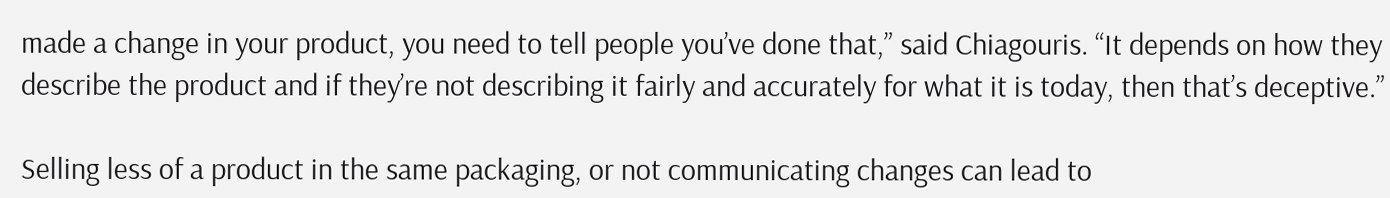made a change in your product, you need to tell people you’ve done that,” said Chiagouris. “It depends on how they describe the product and if they’re not describing it fairly and accurately for what it is today, then that’s deceptive.”

Selling less of a product in the same packaging, or not communicating changes can lead to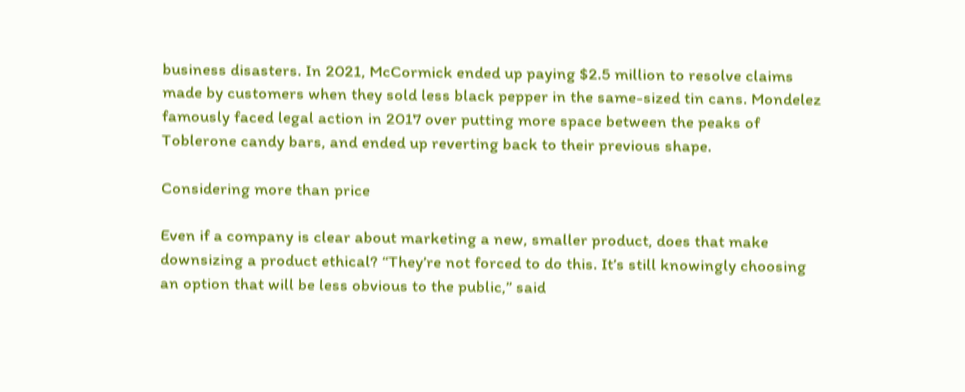business disasters. In 2021, McCormick ended up paying $2.5 million to resolve claims made by customers when they sold less black pepper in the same-sized tin cans. Mondelez famously faced legal action in 2017 over putting more space between the peaks of Toblerone candy bars, and ended up reverting back to their previous shape.

Considering more than price

Even if a company is clear about marketing a new, smaller product, does that make downsizing a product ethical? “They’re not forced to do this. It’s still knowingly choosing an option that will be less obvious to the public,” said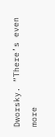Dworsky. “There’s even more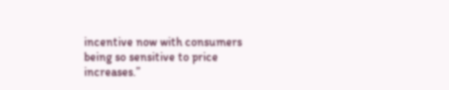incentive now with consumers being so sensitive to price increases.”